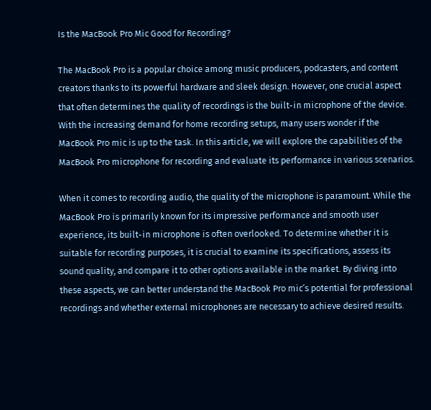Is the MacBook Pro Mic Good for Recording?

The MacBook Pro is a popular choice among music producers, podcasters, and content creators thanks to its powerful hardware and sleek design. However, one crucial aspect that often determines the quality of recordings is the built-in microphone of the device. With the increasing demand for home recording setups, many users wonder if the MacBook Pro mic is up to the task. In this article, we will explore the capabilities of the MacBook Pro microphone for recording and evaluate its performance in various scenarios.

When it comes to recording audio, the quality of the microphone is paramount. While the MacBook Pro is primarily known for its impressive performance and smooth user experience, its built-in microphone is often overlooked. To determine whether it is suitable for recording purposes, it is crucial to examine its specifications, assess its sound quality, and compare it to other options available in the market. By diving into these aspects, we can better understand the MacBook Pro mic’s potential for professional recordings and whether external microphones are necessary to achieve desired results.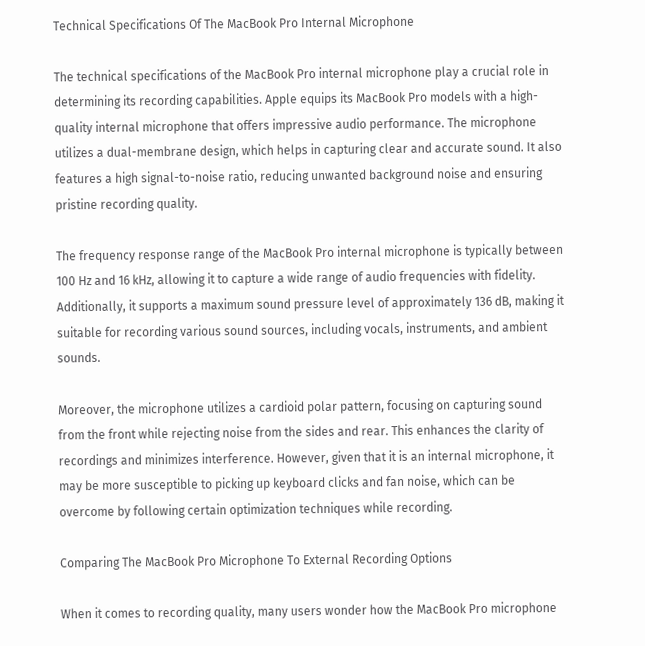Technical Specifications Of The MacBook Pro Internal Microphone

The technical specifications of the MacBook Pro internal microphone play a crucial role in determining its recording capabilities. Apple equips its MacBook Pro models with a high-quality internal microphone that offers impressive audio performance. The microphone utilizes a dual-membrane design, which helps in capturing clear and accurate sound. It also features a high signal-to-noise ratio, reducing unwanted background noise and ensuring pristine recording quality.

The frequency response range of the MacBook Pro internal microphone is typically between 100 Hz and 16 kHz, allowing it to capture a wide range of audio frequencies with fidelity. Additionally, it supports a maximum sound pressure level of approximately 136 dB, making it suitable for recording various sound sources, including vocals, instruments, and ambient sounds.

Moreover, the microphone utilizes a cardioid polar pattern, focusing on capturing sound from the front while rejecting noise from the sides and rear. This enhances the clarity of recordings and minimizes interference. However, given that it is an internal microphone, it may be more susceptible to picking up keyboard clicks and fan noise, which can be overcome by following certain optimization techniques while recording.

Comparing The MacBook Pro Microphone To External Recording Options

When it comes to recording quality, many users wonder how the MacBook Pro microphone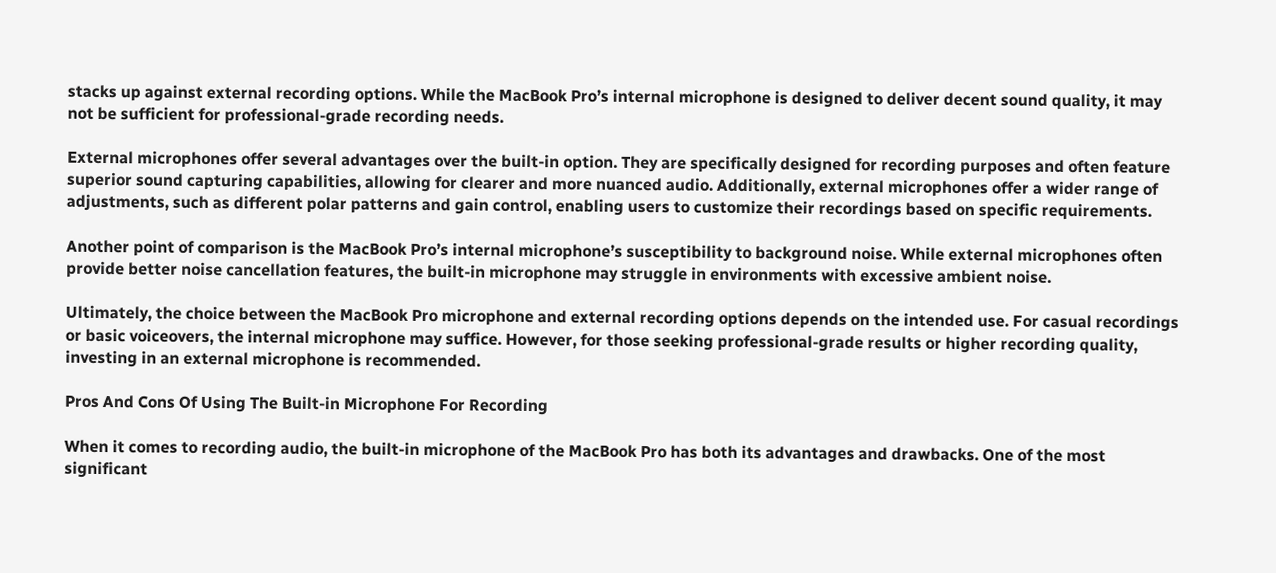stacks up against external recording options. While the MacBook Pro’s internal microphone is designed to deliver decent sound quality, it may not be sufficient for professional-grade recording needs.

External microphones offer several advantages over the built-in option. They are specifically designed for recording purposes and often feature superior sound capturing capabilities, allowing for clearer and more nuanced audio. Additionally, external microphones offer a wider range of adjustments, such as different polar patterns and gain control, enabling users to customize their recordings based on specific requirements.

Another point of comparison is the MacBook Pro’s internal microphone’s susceptibility to background noise. While external microphones often provide better noise cancellation features, the built-in microphone may struggle in environments with excessive ambient noise.

Ultimately, the choice between the MacBook Pro microphone and external recording options depends on the intended use. For casual recordings or basic voiceovers, the internal microphone may suffice. However, for those seeking professional-grade results or higher recording quality, investing in an external microphone is recommended.

Pros And Cons Of Using The Built-in Microphone For Recording

When it comes to recording audio, the built-in microphone of the MacBook Pro has both its advantages and drawbacks. One of the most significant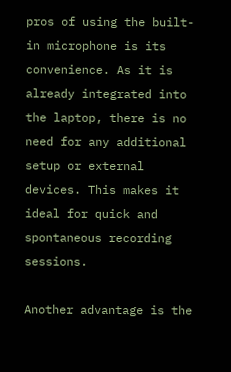pros of using the built-in microphone is its convenience. As it is already integrated into the laptop, there is no need for any additional setup or external devices. This makes it ideal for quick and spontaneous recording sessions.

Another advantage is the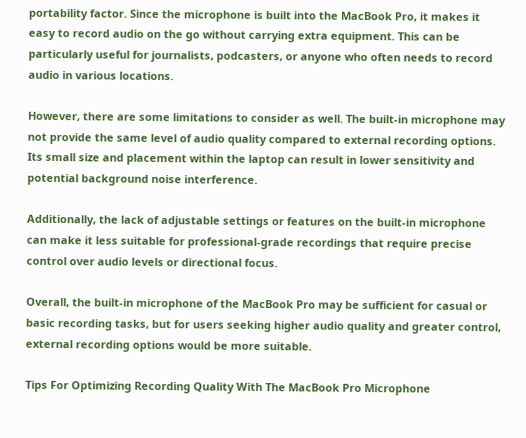portability factor. Since the microphone is built into the MacBook Pro, it makes it easy to record audio on the go without carrying extra equipment. This can be particularly useful for journalists, podcasters, or anyone who often needs to record audio in various locations.

However, there are some limitations to consider as well. The built-in microphone may not provide the same level of audio quality compared to external recording options. Its small size and placement within the laptop can result in lower sensitivity and potential background noise interference.

Additionally, the lack of adjustable settings or features on the built-in microphone can make it less suitable for professional-grade recordings that require precise control over audio levels or directional focus.

Overall, the built-in microphone of the MacBook Pro may be sufficient for casual or basic recording tasks, but for users seeking higher audio quality and greater control, external recording options would be more suitable.

Tips For Optimizing Recording Quality With The MacBook Pro Microphone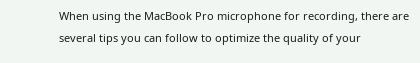When using the MacBook Pro microphone for recording, there are several tips you can follow to optimize the quality of your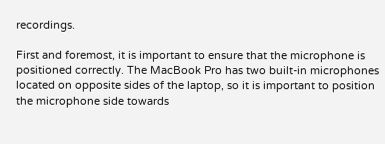recordings.

First and foremost, it is important to ensure that the microphone is positioned correctly. The MacBook Pro has two built-in microphones located on opposite sides of the laptop, so it is important to position the microphone side towards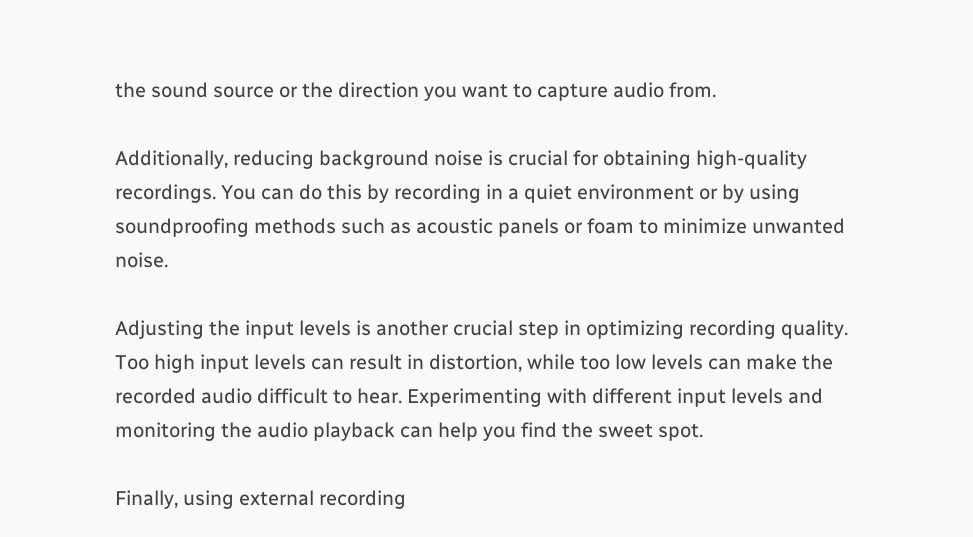the sound source or the direction you want to capture audio from.

Additionally, reducing background noise is crucial for obtaining high-quality recordings. You can do this by recording in a quiet environment or by using soundproofing methods such as acoustic panels or foam to minimize unwanted noise.

Adjusting the input levels is another crucial step in optimizing recording quality. Too high input levels can result in distortion, while too low levels can make the recorded audio difficult to hear. Experimenting with different input levels and monitoring the audio playback can help you find the sweet spot.

Finally, using external recording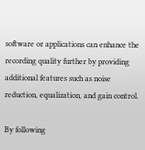software or applications can enhance the recording quality further by providing additional features such as noise reduction, equalization, and gain control.

By following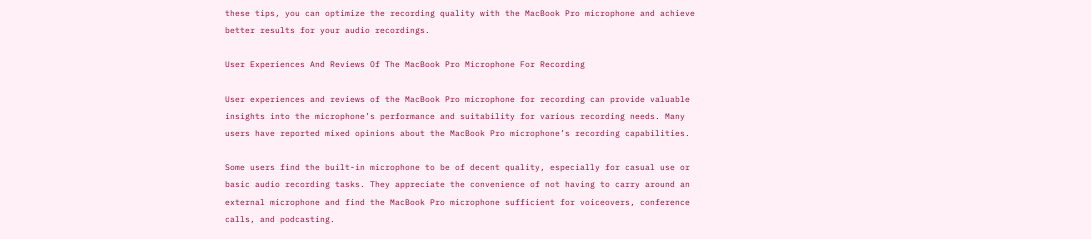these tips, you can optimize the recording quality with the MacBook Pro microphone and achieve better results for your audio recordings.

User Experiences And Reviews Of The MacBook Pro Microphone For Recording

User experiences and reviews of the MacBook Pro microphone for recording can provide valuable insights into the microphone’s performance and suitability for various recording needs. Many users have reported mixed opinions about the MacBook Pro microphone’s recording capabilities.

Some users find the built-in microphone to be of decent quality, especially for casual use or basic audio recording tasks. They appreciate the convenience of not having to carry around an external microphone and find the MacBook Pro microphone sufficient for voiceovers, conference calls, and podcasting.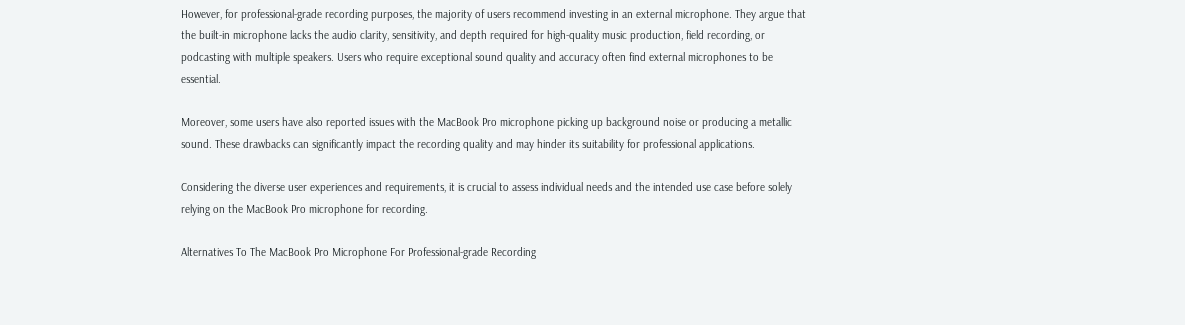However, for professional-grade recording purposes, the majority of users recommend investing in an external microphone. They argue that the built-in microphone lacks the audio clarity, sensitivity, and depth required for high-quality music production, field recording, or podcasting with multiple speakers. Users who require exceptional sound quality and accuracy often find external microphones to be essential.

Moreover, some users have also reported issues with the MacBook Pro microphone picking up background noise or producing a metallic sound. These drawbacks can significantly impact the recording quality and may hinder its suitability for professional applications.

Considering the diverse user experiences and requirements, it is crucial to assess individual needs and the intended use case before solely relying on the MacBook Pro microphone for recording.

Alternatives To The MacBook Pro Microphone For Professional-grade Recording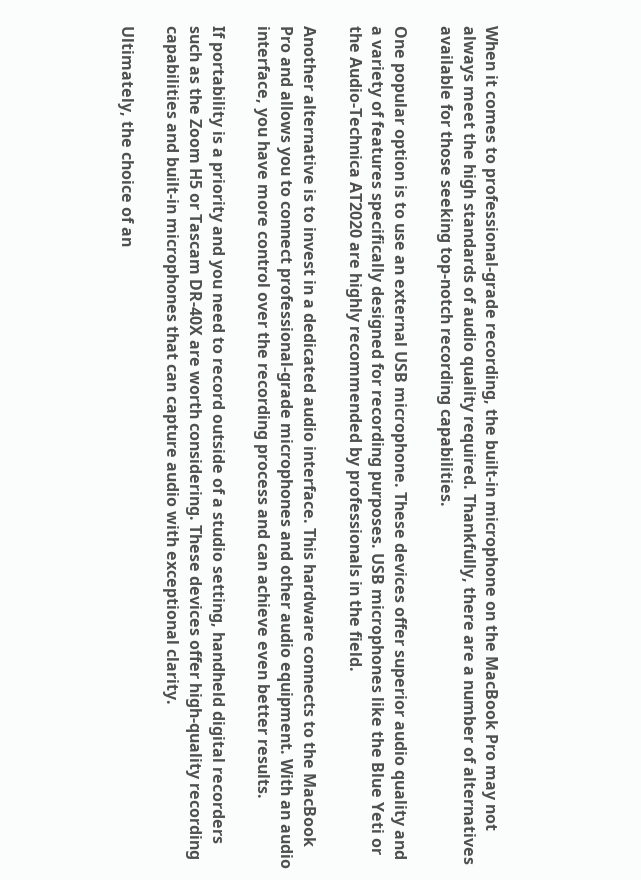When it comes to professional-grade recording, the built-in microphone on the MacBook Pro may not always meet the high standards of audio quality required. Thankfully, there are a number of alternatives available for those seeking top-notch recording capabilities.

One popular option is to use an external USB microphone. These devices offer superior audio quality and a variety of features specifically designed for recording purposes. USB microphones like the Blue Yeti or the Audio-Technica AT2020 are highly recommended by professionals in the field.

Another alternative is to invest in a dedicated audio interface. This hardware connects to the MacBook Pro and allows you to connect professional-grade microphones and other audio equipment. With an audio interface, you have more control over the recording process and can achieve even better results.

If portability is a priority and you need to record outside of a studio setting, handheld digital recorders such as the Zoom H5 or Tascam DR-40X are worth considering. These devices offer high-quality recording capabilities and built-in microphones that can capture audio with exceptional clarity.

Ultimately, the choice of an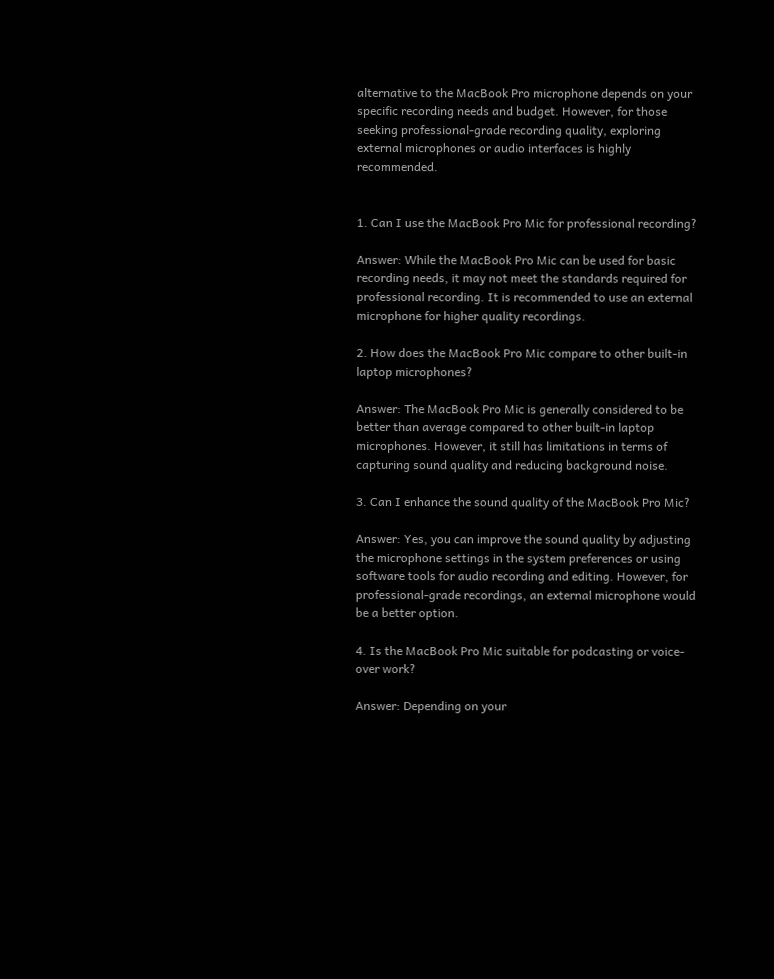alternative to the MacBook Pro microphone depends on your specific recording needs and budget. However, for those seeking professional-grade recording quality, exploring external microphones or audio interfaces is highly recommended.


1. Can I use the MacBook Pro Mic for professional recording?

Answer: While the MacBook Pro Mic can be used for basic recording needs, it may not meet the standards required for professional recording. It is recommended to use an external microphone for higher quality recordings.

2. How does the MacBook Pro Mic compare to other built-in laptop microphones?

Answer: The MacBook Pro Mic is generally considered to be better than average compared to other built-in laptop microphones. However, it still has limitations in terms of capturing sound quality and reducing background noise.

3. Can I enhance the sound quality of the MacBook Pro Mic?

Answer: Yes, you can improve the sound quality by adjusting the microphone settings in the system preferences or using software tools for audio recording and editing. However, for professional-grade recordings, an external microphone would be a better option.

4. Is the MacBook Pro Mic suitable for podcasting or voice-over work?

Answer: Depending on your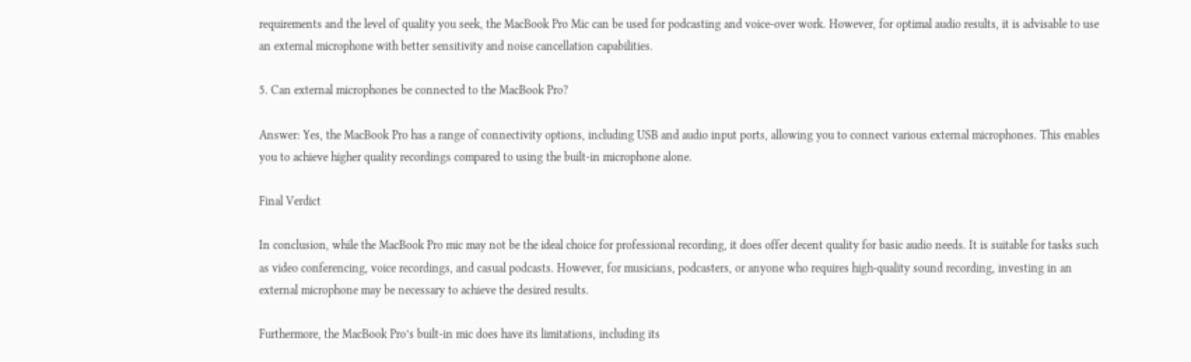requirements and the level of quality you seek, the MacBook Pro Mic can be used for podcasting and voice-over work. However, for optimal audio results, it is advisable to use an external microphone with better sensitivity and noise cancellation capabilities.

5. Can external microphones be connected to the MacBook Pro?

Answer: Yes, the MacBook Pro has a range of connectivity options, including USB and audio input ports, allowing you to connect various external microphones. This enables you to achieve higher quality recordings compared to using the built-in microphone alone.

Final Verdict

In conclusion, while the MacBook Pro mic may not be the ideal choice for professional recording, it does offer decent quality for basic audio needs. It is suitable for tasks such as video conferencing, voice recordings, and casual podcasts. However, for musicians, podcasters, or anyone who requires high-quality sound recording, investing in an external microphone may be necessary to achieve the desired results.

Furthermore, the MacBook Pro’s built-in mic does have its limitations, including its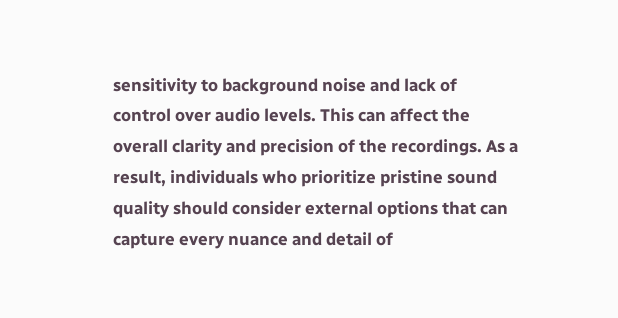sensitivity to background noise and lack of control over audio levels. This can affect the overall clarity and precision of the recordings. As a result, individuals who prioritize pristine sound quality should consider external options that can capture every nuance and detail of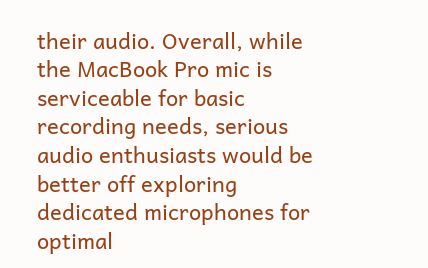their audio. Overall, while the MacBook Pro mic is serviceable for basic recording needs, serious audio enthusiasts would be better off exploring dedicated microphones for optimal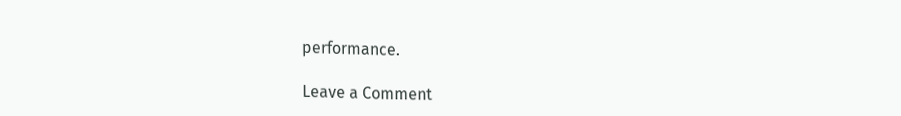performance.

Leave a Comment